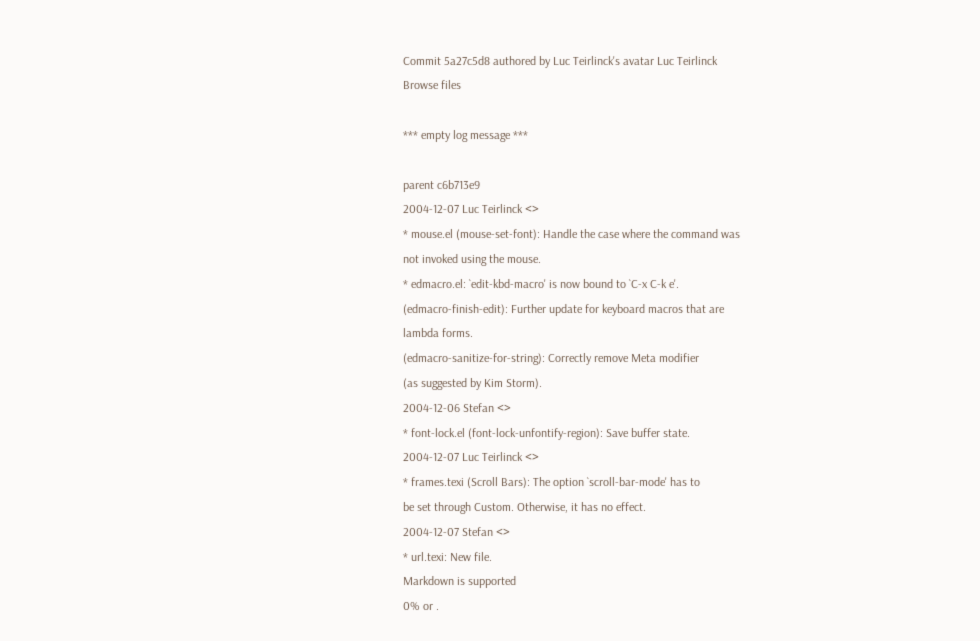Commit 5a27c5d8 authored by Luc Teirlinck's avatar Luc Teirlinck
Browse files

*** empty log message ***

parent c6b713e9
2004-12-07 Luc Teirlinck <>
* mouse.el (mouse-set-font): Handle the case where the command was
not invoked using the mouse.
* edmacro.el: `edit-kbd-macro' is now bound to `C-x C-k e'.
(edmacro-finish-edit): Further update for keyboard macros that are
lambda forms.
(edmacro-sanitize-for-string): Correctly remove Meta modifier
(as suggested by Kim Storm).
2004-12-06 Stefan <>
* font-lock.el (font-lock-unfontify-region): Save buffer state.
2004-12-07 Luc Teirlinck <>
* frames.texi (Scroll Bars): The option `scroll-bar-mode' has to
be set through Custom. Otherwise, it has no effect.
2004-12-07 Stefan <>
* url.texi: New file.
Markdown is supported
0% or .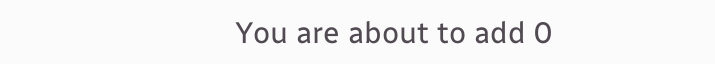You are about to add 0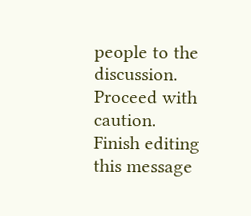people to the discussion. Proceed with caution.
Finish editing this message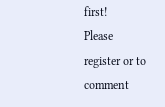first!
Please register or to comment